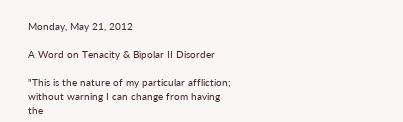Monday, May 21, 2012

A Word on Tenacity & Bipolar II Disorder

"This is the nature of my particular affliction; without warning I can change from having the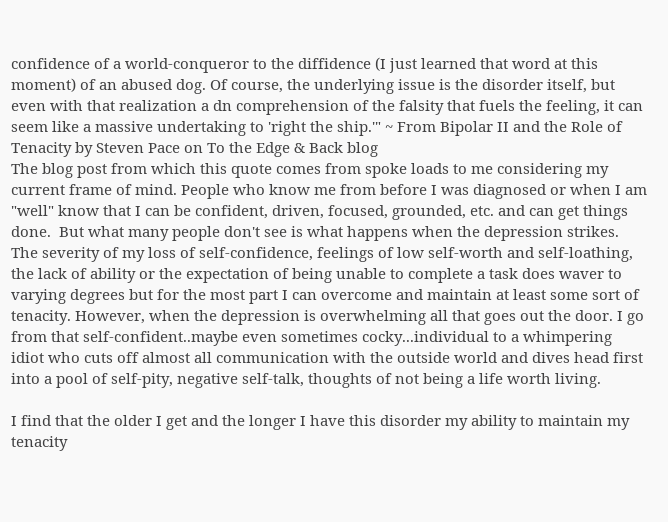confidence of a world-conqueror to the diffidence (I just learned that word at this moment) of an abused dog. Of course, the underlying issue is the disorder itself, but even with that realization a dn comprehension of the falsity that fuels the feeling, it can seem like a massive undertaking to 'right the ship.'" ~ From Bipolar II and the Role of Tenacity by Steven Pace on To the Edge & Back blog
The blog post from which this quote comes from spoke loads to me considering my current frame of mind. People who know me from before I was diagnosed or when I am "well" know that I can be confident, driven, focused, grounded, etc. and can get things done.  But what many people don't see is what happens when the depression strikes. The severity of my loss of self-confidence, feelings of low self-worth and self-loathing, the lack of ability or the expectation of being unable to complete a task does waver to varying degrees but for the most part I can overcome and maintain at least some sort of tenacity. However, when the depression is overwhelming all that goes out the door. I go from that self-confident..maybe even sometimes cocky...individual to a whimpering idiot who cuts off almost all communication with the outside world and dives head first into a pool of self-pity, negative self-talk, thoughts of not being a life worth living.

I find that the older I get and the longer I have this disorder my ability to maintain my tenacity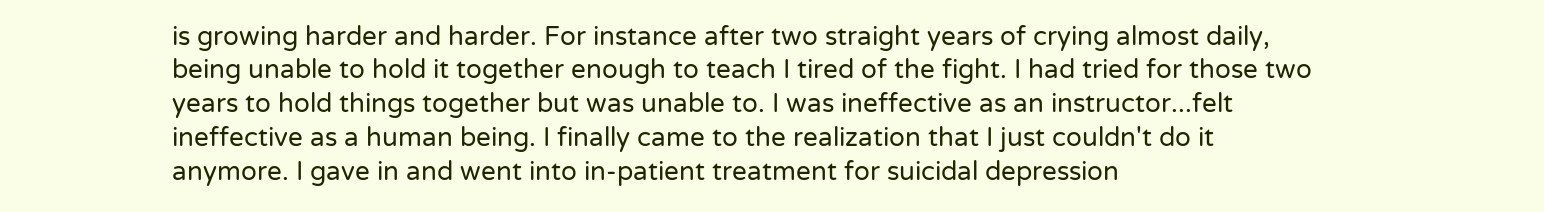is growing harder and harder. For instance after two straight years of crying almost daily, being unable to hold it together enough to teach I tired of the fight. I had tried for those two years to hold things together but was unable to. I was ineffective as an instructor...felt ineffective as a human being. I finally came to the realization that I just couldn't do it anymore. I gave in and went into in-patient treatment for suicidal depression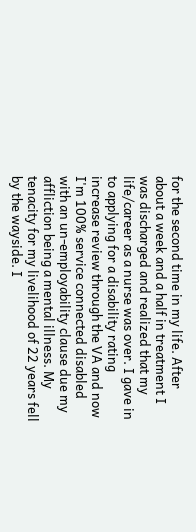for the second time in my life. After about a week and a half in treatment I was discharged and realized that my life/career as a nurse was over. I gave in to applying for a disability rating increase review through the VA and now I'm 100% service connected disabled with an un-employability clause due my affliction being a mental illness. My tenacity for my livelihood of 22 years fell by the wayside. I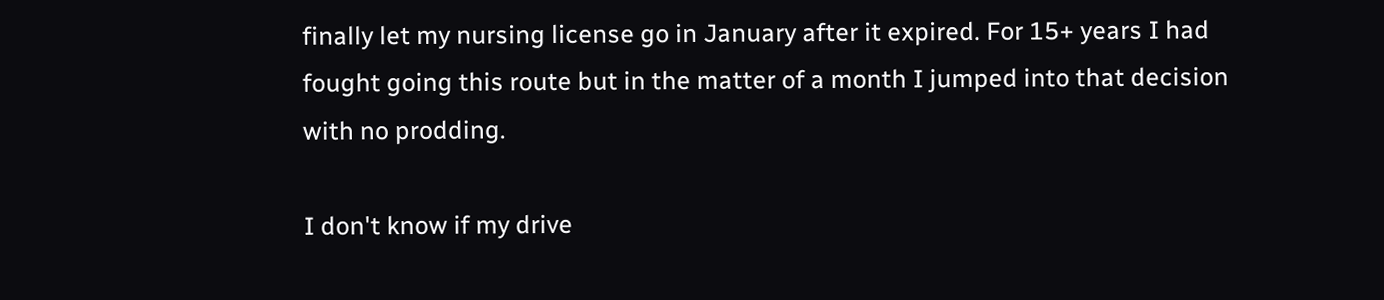finally let my nursing license go in January after it expired. For 15+ years I had fought going this route but in the matter of a month I jumped into that decision with no prodding.

I don't know if my drive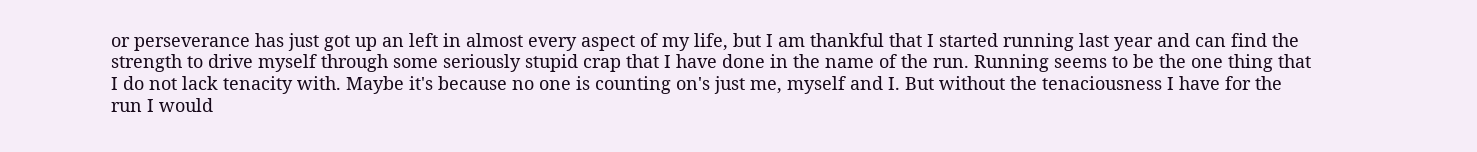or perseverance has just got up an left in almost every aspect of my life, but I am thankful that I started running last year and can find the strength to drive myself through some seriously stupid crap that I have done in the name of the run. Running seems to be the one thing that I do not lack tenacity with. Maybe it's because no one is counting on's just me, myself and I. But without the tenaciousness I have for the run I would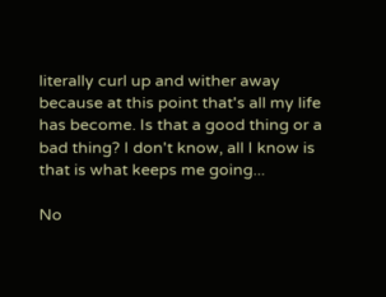literally curl up and wither away because at this point that's all my life has become. Is that a good thing or a bad thing? I don't know, all I know is that is what keeps me going...

No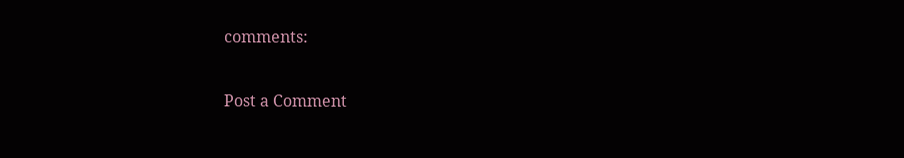comments:

Post a Comment